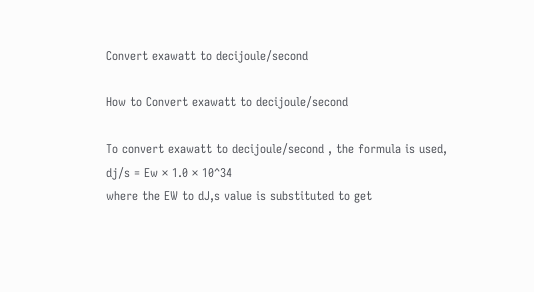Convert exawatt to decijoule/second

How to Convert exawatt to decijoule/second

To convert exawatt to decijoule/second , the formula is used,
dj/s = Ew × 1.0 × 10^34
where the EW to dJ,s value is substituted to get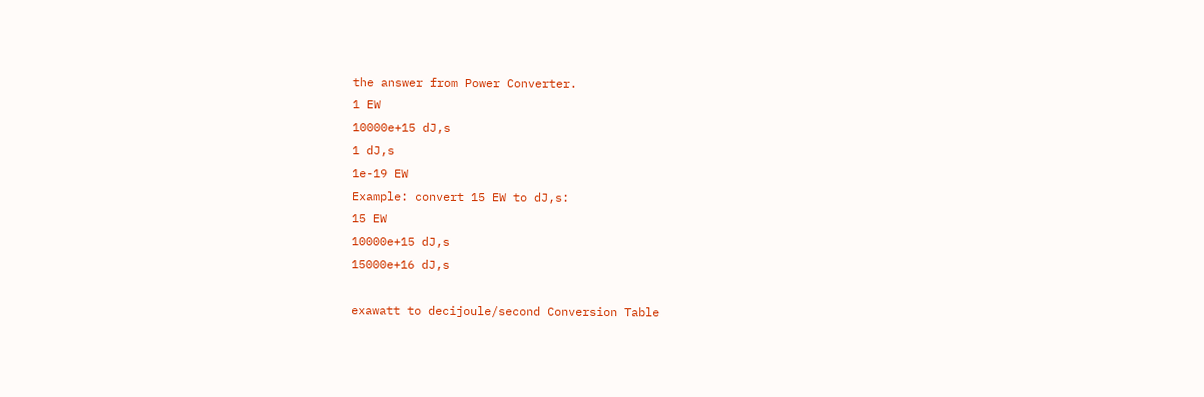the answer from Power Converter.
1 EW
10000e+15 dJ,s
1 dJ,s
1e-19 EW
Example: convert 15 EW to dJ,s:
15 EW
10000e+15 dJ,s
15000e+16 dJ,s

exawatt to decijoule/second Conversion Table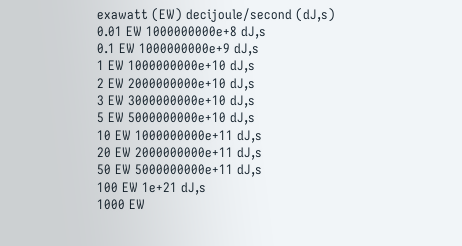exawatt (EW) decijoule/second (dJ,s)
0.01 EW 1000000000e+8 dJ,s
0.1 EW 1000000000e+9 dJ,s
1 EW 1000000000e+10 dJ,s
2 EW 2000000000e+10 dJ,s
3 EW 3000000000e+10 dJ,s
5 EW 5000000000e+10 dJ,s
10 EW 1000000000e+11 dJ,s
20 EW 2000000000e+11 dJ,s
50 EW 5000000000e+11 dJ,s
100 EW 1e+21 dJ,s
1000 EW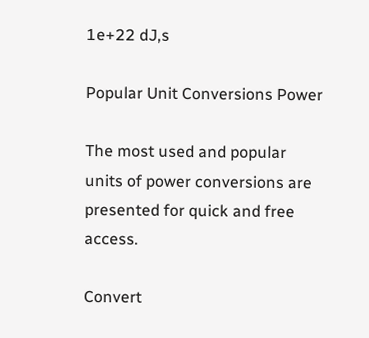1e+22 dJ,s

Popular Unit Conversions Power

The most used and popular units of power conversions are presented for quick and free access.

Convert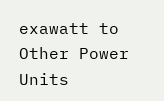exawatt to Other Power Units